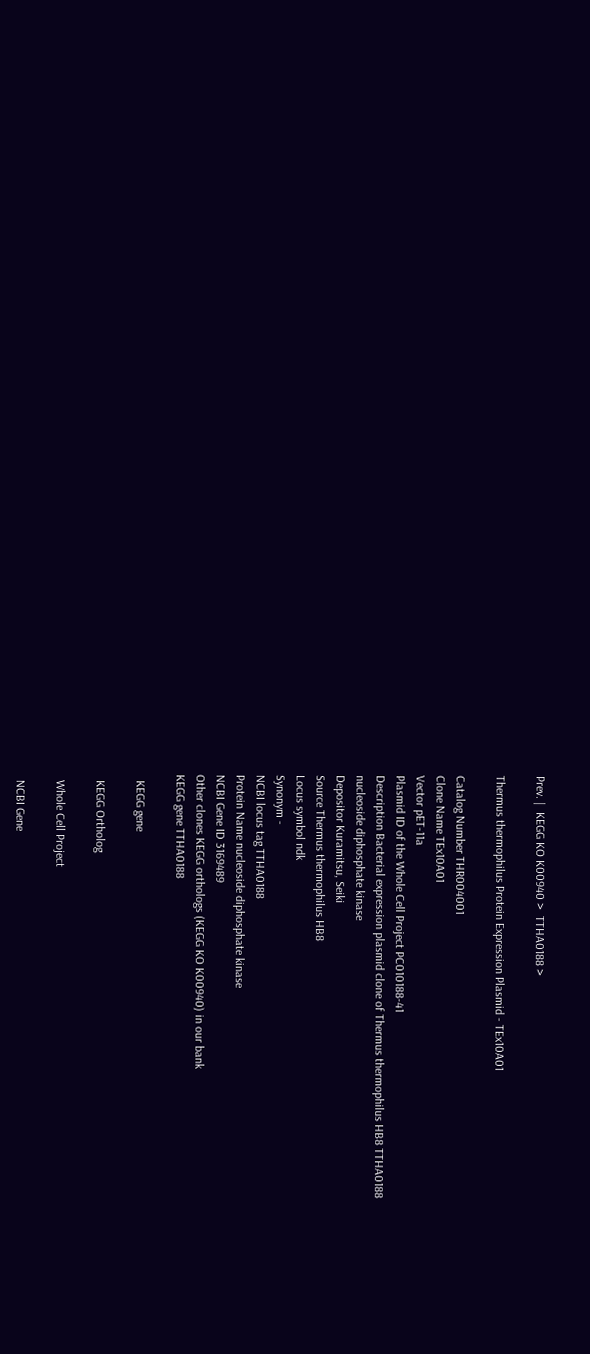Prev. |  KEGG KO K00940 >  TTHA0188 >

Thermus thermophilus Protein Expression Plasmid - TEx10A01

Catalog Number THR004001
Clone Name TEx10A01
Vector pET-11a
Plasmid ID of the Whole Cell Project PC010188-41
Description Bacterial expression plasmid clone of Thermus thermophilus HB8 TTHA0188
nucleoside diphosphate kinase
Depositor Kuramitsu, Seiki
Source Thermus thermophilus HB8
Locus symbol ndk
Synonym -
NCBI locus tag TTHA0188
Protein Name nucleoside diphosphate kinase
NCBI Gene ID 3169489
Other clones KEGG orthologs (KEGG KO K00940) in our bank
KEGG gene TTHA0188

  KEGG gene

  KEGG Ortholog

  Whole Cell Project

  NCBI Gene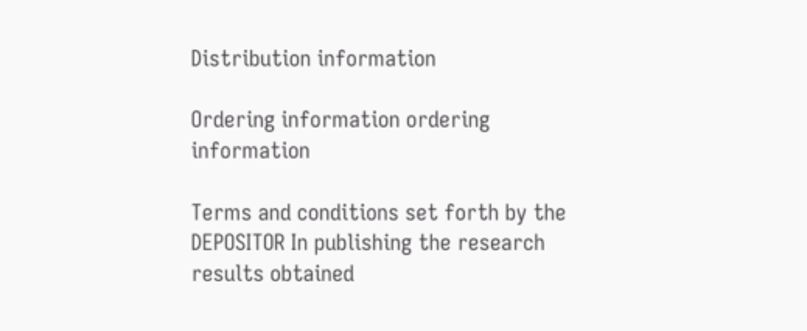Distribution information

Ordering information ordering information

Terms and conditions set forth by the DEPOSITOR In publishing the research results obtained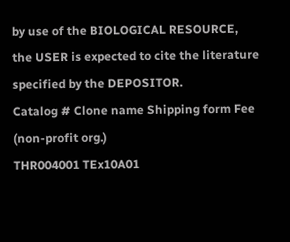by use of the BIOLOGICAL RESOURCE, the USER is expected to cite the literature specified by the DEPOSITOR.
Catalog # Clone name Shipping form Fee (non-profit org.)
THR004001 TEx10A01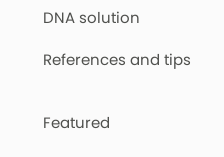DNA solution

References and tips


Featured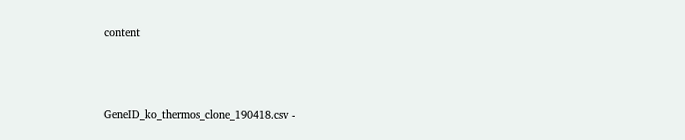content



GeneID_ko_thermos_clone_190418.csv -